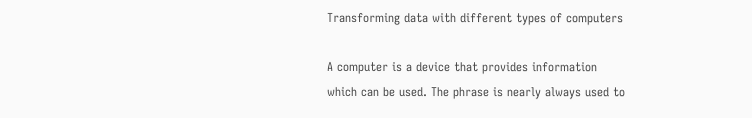Transforming data with different types of computers

A computer is a device that provides information which can be used. The phrase is nearly always used to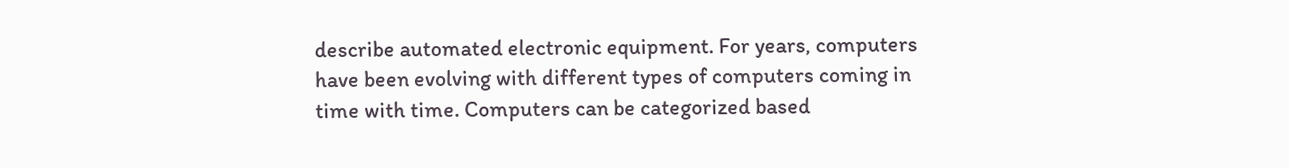describe automated electronic equipment. For years, computers have been evolving with different types of computers coming in time with time. Computers can be categorized based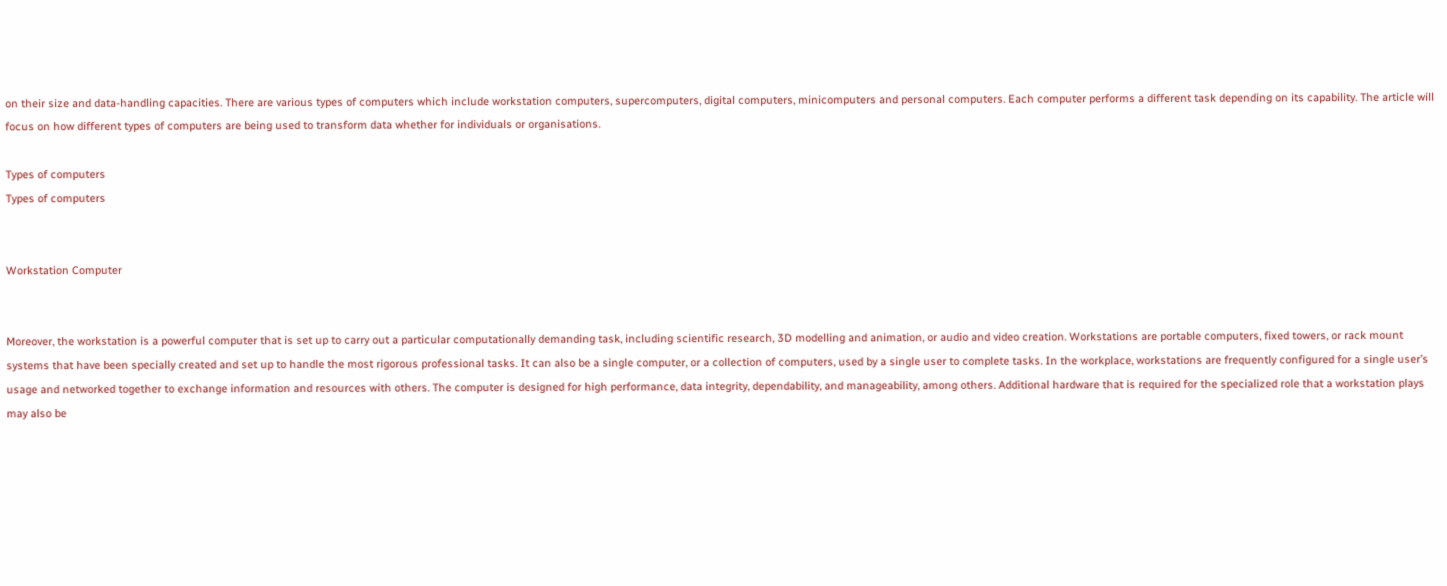on their size and data-handling capacities. There are various types of computers which include workstation computers, supercomputers, digital computers, minicomputers and personal computers. Each computer performs a different task depending on its capability. The article will focus on how different types of computers are being used to transform data whether for individuals or organisations.

Types of computers
Types of computers


Workstation Computer


Moreover, the workstation is a powerful computer that is set up to carry out a particular computationally demanding task, including scientific research, 3D modelling and animation, or audio and video creation. Workstations are portable computers, fixed towers, or rack mount systems that have been specially created and set up to handle the most rigorous professional tasks. It can also be a single computer, or a collection of computers, used by a single user to complete tasks. In the workplace, workstations are frequently configured for a single user’s usage and networked together to exchange information and resources with others. The computer is designed for high performance, data integrity, dependability, and manageability, among others. Additional hardware that is required for the specialized role that a workstation plays may also be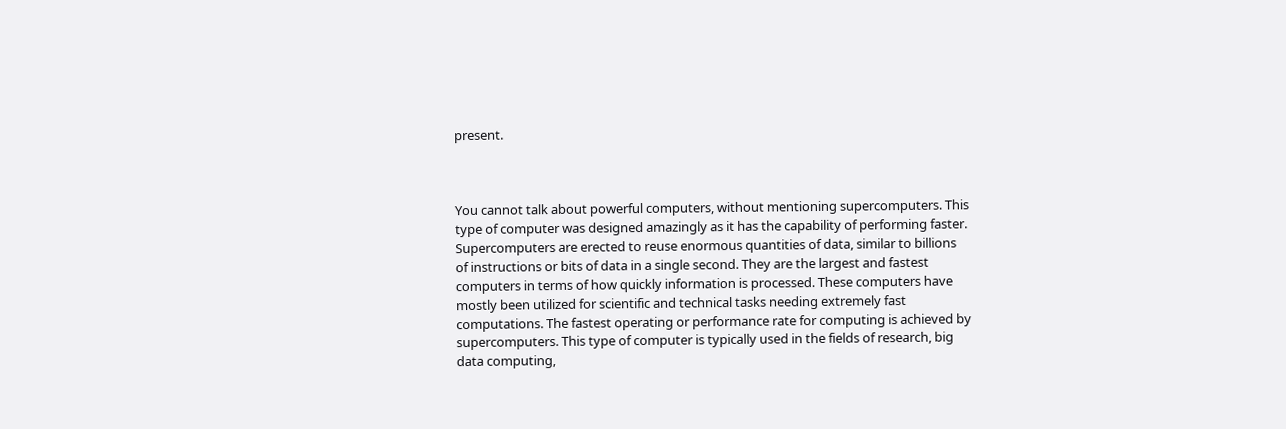present.



You cannot talk about powerful computers, without mentioning supercomputers. This type of computer was designed amazingly as it has the capability of performing faster. Supercomputers are erected to reuse enormous quantities of data, similar to billions of instructions or bits of data in a single second. They are the largest and fastest computers in terms of how quickly information is processed. These computers have mostly been utilized for scientific and technical tasks needing extremely fast computations. The fastest operating or performance rate for computing is achieved by supercomputers. This type of computer is typically used in the fields of research, big data computing,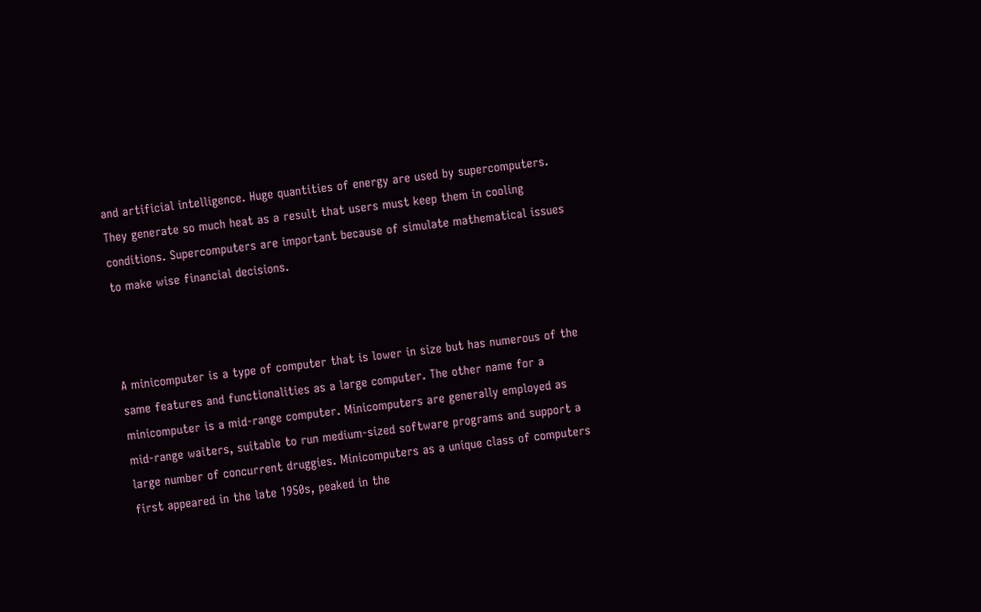and artificial intelligence. Huge quantities of energy are used by supercomputers. They generate so much heat as a result that users must keep them in cooling conditions. Supercomputers are important because of simulate mathematical issues to make wise financial decisions.



A minicomputer is a type of computer that is lower in size but has numerous of the same features and functionalities as a large computer. The other name for a minicomputer is a mid-range computer. Minicomputers are generally employed as mid-range waiters, suitable to run medium-sized software programs and support a large number of concurrent druggies. Minicomputers as a unique class of computers first appeared in the late 1950s, peaked in the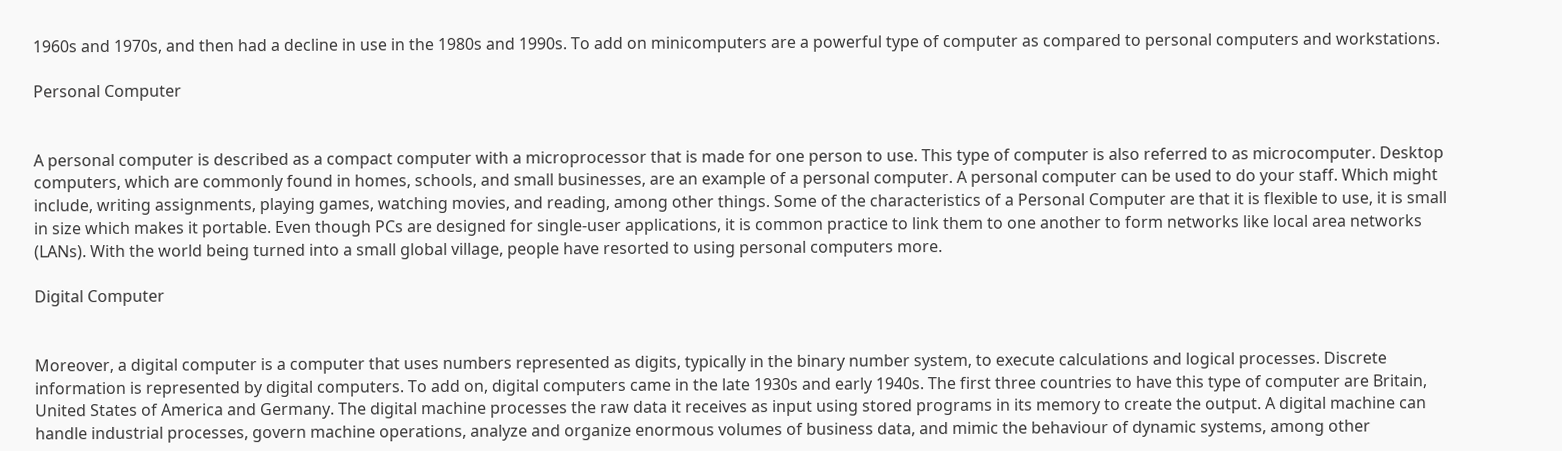1960s and 1970s, and then had a decline in use in the 1980s and 1990s. To add on minicomputers are a powerful type of computer as compared to personal computers and workstations.

Personal Computer


A personal computer is described as a compact computer with a microprocessor that is made for one person to use. This type of computer is also referred to as microcomputer. Desktop computers, which are commonly found in homes, schools, and small businesses, are an example of a personal computer. A personal computer can be used to do your staff. Which might include, writing assignments, playing games, watching movies, and reading, among other things. Some of the characteristics of a Personal Computer are that it is flexible to use, it is small in size which makes it portable. Even though PCs are designed for single-user applications, it is common practice to link them to one another to form networks like local area networks (LANs). With the world being turned into a small global village, people have resorted to using personal computers more.

Digital Computer


Moreover, a digital computer is a computer that uses numbers represented as digits, typically in the binary number system, to execute calculations and logical processes. Discrete information is represented by digital computers. To add on, digital computers came in the late 1930s and early 1940s. The first three countries to have this type of computer are Britain, United States of America and Germany. The digital machine processes the raw data it receives as input using stored programs in its memory to create the output. A digital machine can handle industrial processes, govern machine operations, analyze and organize enormous volumes of business data, and mimic the behaviour of dynamic systems, among other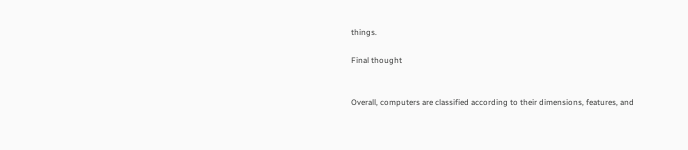things.

Final thought


Overall, computers are classified according to their dimensions, features, and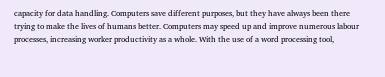capacity for data handling. Computers save different purposes, but they have always been there trying to make the lives of humans better. Computers may speed up and improve numerous labour processes, increasing worker productivity as a whole. With the use of a word processing tool,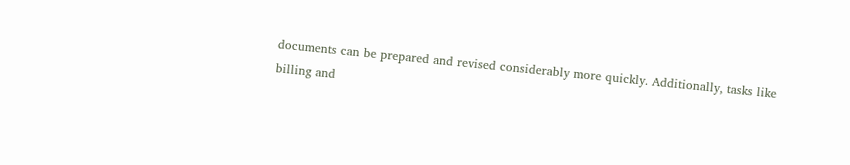documents can be prepared and revised considerably more quickly. Additionally, tasks like billing and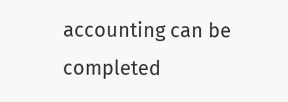accounting can be completed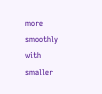more smoothly with smaller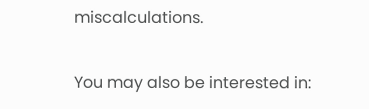miscalculations.

You may also be interested in: